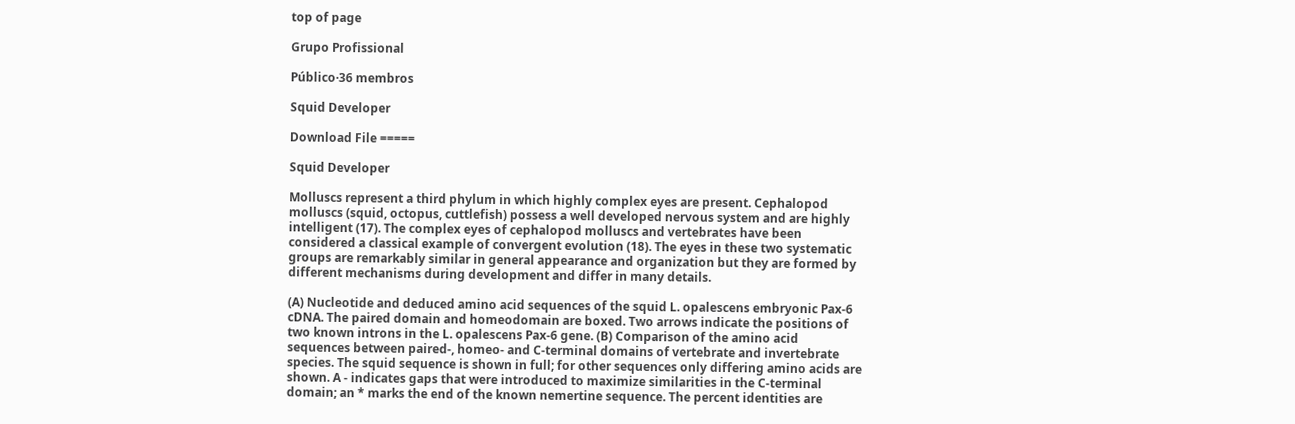top of page

Grupo Profissional

Público·36 membros

Squid Developer

Download File =====

Squid Developer

Molluscs represent a third phylum in which highly complex eyes are present. Cephalopod molluscs (squid, octopus, cuttlefish) possess a well developed nervous system and are highly intelligent (17). The complex eyes of cephalopod molluscs and vertebrates have been considered a classical example of convergent evolution (18). The eyes in these two systematic groups are remarkably similar in general appearance and organization but they are formed by different mechanisms during development and differ in many details.

(A) Nucleotide and deduced amino acid sequences of the squid L. opalescens embryonic Pax-6 cDNA. The paired domain and homeodomain are boxed. Two arrows indicate the positions of two known introns in the L. opalescens Pax-6 gene. (B) Comparison of the amino acid sequences between paired-, homeo- and C-terminal domains of vertebrate and invertebrate species. The squid sequence is shown in full; for other sequences only differing amino acids are shown. A - indicates gaps that were introduced to maximize similarities in the C-terminal domain; an * marks the end of the known nemertine sequence. The percent identities are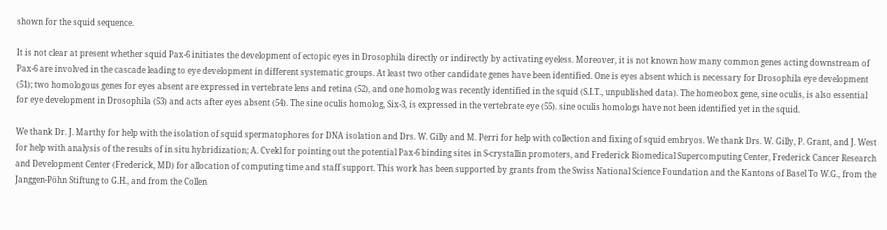shown for the squid sequence.

It is not clear at present whether squid Pax-6 initiates the development of ectopic eyes in Drosophila directly or indirectly by activating eyeless. Moreover, it is not known how many common genes acting downstream of Pax-6 are involved in the cascade leading to eye development in different systematic groups. At least two other candidate genes have been identified. One is eyes absent which is necessary for Drosophila eye development (51); two homologous genes for eyes absent are expressed in vertebrate lens and retina (52), and one homolog was recently identified in the squid (S.I.T., unpublished data). The homeobox gene, sine oculis, is also essential for eye development in Drosophila (53) and acts after eyes absent (54). The sine oculis homolog, Six-3, is expressed in the vertebrate eye (55). sine oculis homologs have not been identified yet in the squid.

We thank Dr. J. Marthy for help with the isolation of squid spermatophores for DNA isolation and Drs. W. Gilly and M. Perri for help with collection and fixing of squid embryos. We thank Drs. W. Gilly, P. Grant, and J. West for help with analysis of the results of in situ hybridization; A. Cvekl for pointing out the potential Pax-6 binding sites in S-crystallin promoters, and Frederick Biomedical Supercomputing Center, Frederick Cancer Research and Development Center (Frederick, MD) for allocation of computing time and staff support. This work has been supported by grants from the Swiss National Science Foundation and the Kantons of Basel To W.G., from the Janggen-Pöhn Stiftung to G.H., and from the Collen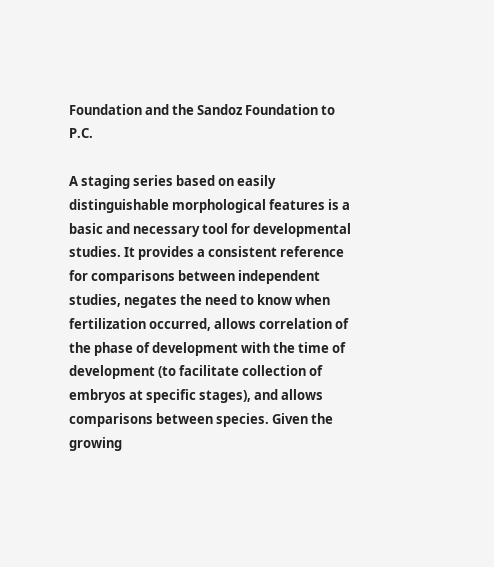Foundation and the Sandoz Foundation to P.C.

A staging series based on easily distinguishable morphological features is a basic and necessary tool for developmental studies. It provides a consistent reference for comparisons between independent studies, negates the need to know when fertilization occurred, allows correlation of the phase of development with the time of development (to facilitate collection of embryos at specific stages), and allows comparisons between species. Given the growing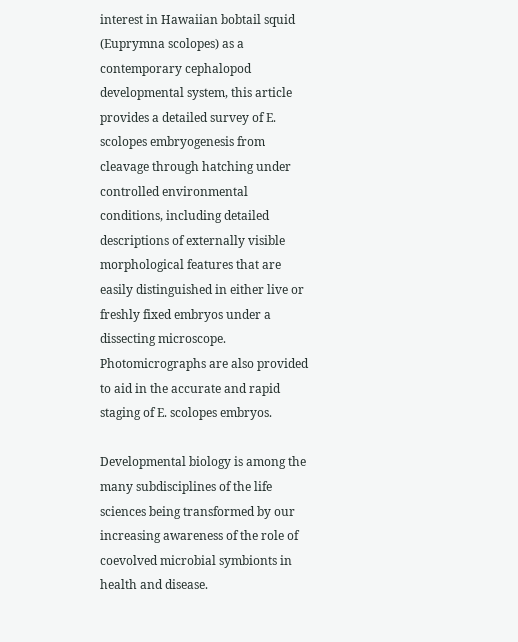interest in Hawaiian bobtail squid (Euprymna scolopes) as a contemporary cephalopod developmental system, this article provides a detailed survey of E. scolopes embryogenesis from cleavage through hatching under controlled environmental conditions, including detailed descriptions of externally visible morphological features that are easily distinguished in either live or freshly fixed embryos under a dissecting microscope. Photomicrographs are also provided to aid in the accurate and rapid staging of E. scolopes embryos.

Developmental biology is among the many subdisciplines of the life sciences being transformed by our increasing awareness of the role of coevolved microbial symbionts in health and disease.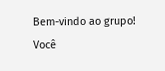Bem-vindo ao grupo! Você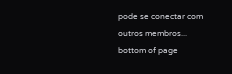pode se conectar com outros membros...
bottom of page